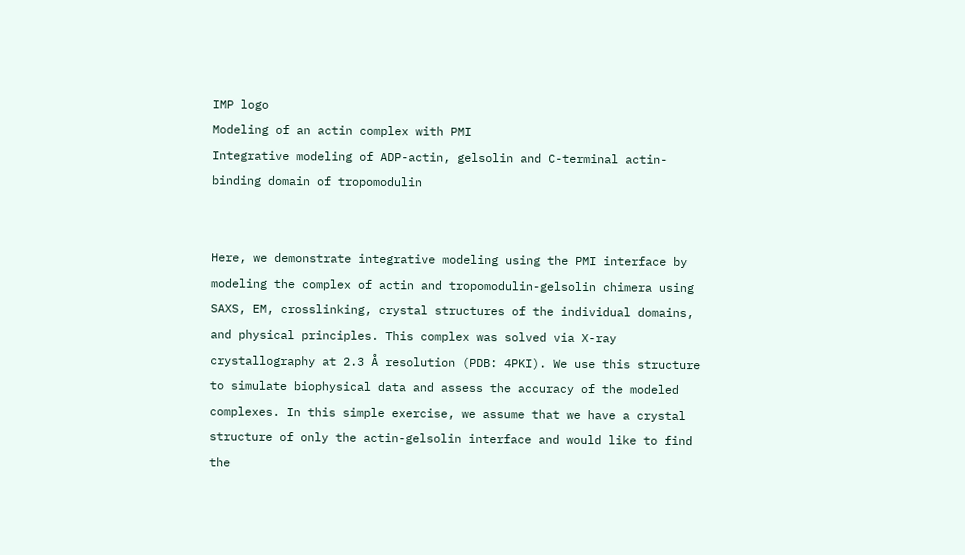IMP logo
Modeling of an actin complex with PMI
Integrative modeling of ADP-actin, gelsolin and C-terminal actin-binding domain of tropomodulin


Here, we demonstrate integrative modeling using the PMI interface by modeling the complex of actin and tropomodulin-gelsolin chimera using SAXS, EM, crosslinking, crystal structures of the individual domains, and physical principles. This complex was solved via X-ray crystallography at 2.3 Å resolution (PDB: 4PKI). We use this structure to simulate biophysical data and assess the accuracy of the modeled complexes. In this simple exercise, we assume that we have a crystal structure of only the actin-gelsolin interface and would like to find the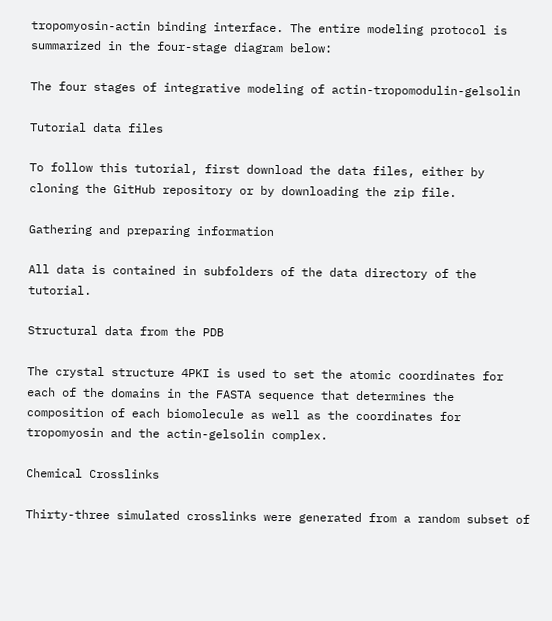tropomyosin-actin binding interface. The entire modeling protocol is summarized in the four-stage diagram below:

The four stages of integrative modeling of actin-tropomodulin-gelsolin

Tutorial data files

To follow this tutorial, first download the data files, either by cloning the GitHub repository or by downloading the zip file.

Gathering and preparing information

All data is contained in subfolders of the data directory of the tutorial.

Structural data from the PDB

The crystal structure 4PKI is used to set the atomic coordinates for each of the domains in the FASTA sequence that determines the composition of each biomolecule as well as the coordinates for tropomyosin and the actin-gelsolin complex.

Chemical Crosslinks

Thirty-three simulated crosslinks were generated from a random subset of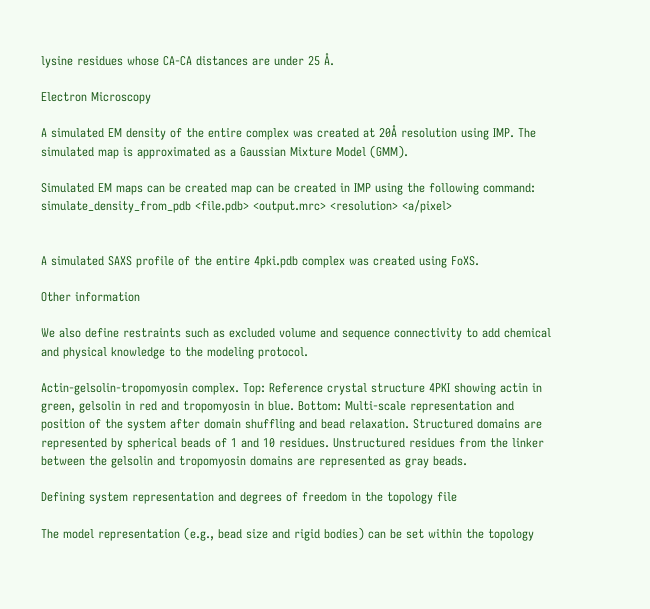lysine residues whose CA-CA distances are under 25 Å.

Electron Microscopy

A simulated EM density of the entire complex was created at 20Å resolution using IMP. The simulated map is approximated as a Gaussian Mixture Model (GMM).

Simulated EM maps can be created map can be created in IMP using the following command: simulate_density_from_pdb <file.pdb> <output.mrc> <resolution> <a/pixel>


A simulated SAXS profile of the entire 4pki.pdb complex was created using FoXS.

Other information

We also define restraints such as excluded volume and sequence connectivity to add chemical and physical knowledge to the modeling protocol.

Actin-gelsolin-tropomyosin complex. Top: Reference crystal structure 4PKI showing actin in green, gelsolin in red and tropomyosin in blue. Bottom: Multi-scale representation and position of the system after domain shuffling and bead relaxation. Structured domains are represented by spherical beads of 1 and 10 residues. Unstructured residues from the linker between the gelsolin and tropomyosin domains are represented as gray beads.

Defining system representation and degrees of freedom in the topology file

The model representation (e.g., bead size and rigid bodies) can be set within the topology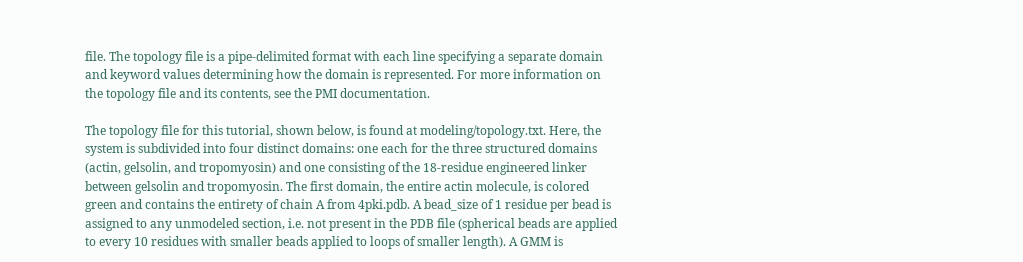file. The topology file is a pipe-delimited format with each line specifying a separate domain and keyword values determining how the domain is represented. For more information on the topology file and its contents, see the PMI documentation.

The topology file for this tutorial, shown below, is found at modeling/topology.txt. Here, the system is subdivided into four distinct domains: one each for the three structured domains (actin, gelsolin, and tropomyosin) and one consisting of the 18-residue engineered linker between gelsolin and tropomyosin. The first domain, the entire actin molecule, is colored green and contains the entirety of chain A from 4pki.pdb. A bead_size of 1 residue per bead is assigned to any unmodeled section, i.e. not present in the PDB file (spherical beads are applied to every 10 residues with smaller beads applied to loops of smaller length). A GMM is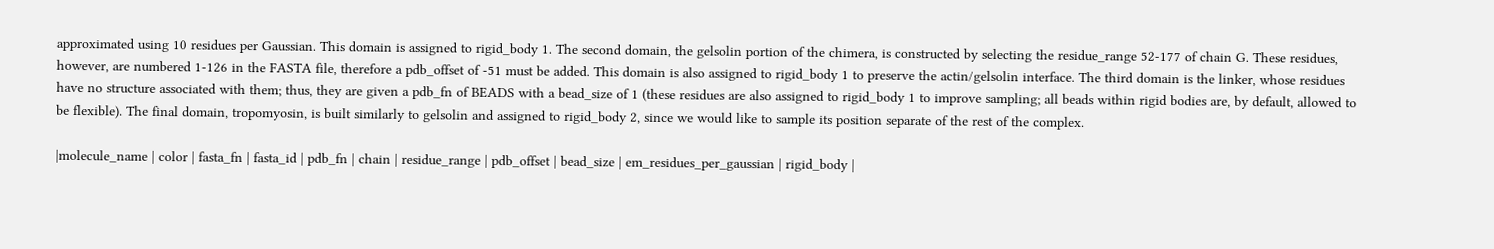approximated using 10 residues per Gaussian. This domain is assigned to rigid_body 1. The second domain, the gelsolin portion of the chimera, is constructed by selecting the residue_range 52-177 of chain G. These residues, however, are numbered 1-126 in the FASTA file, therefore a pdb_offset of -51 must be added. This domain is also assigned to rigid_body 1 to preserve the actin/gelsolin interface. The third domain is the linker, whose residues have no structure associated with them; thus, they are given a pdb_fn of BEADS with a bead_size of 1 (these residues are also assigned to rigid_body 1 to improve sampling; all beads within rigid bodies are, by default, allowed to be flexible). The final domain, tropomyosin, is built similarly to gelsolin and assigned to rigid_body 2, since we would like to sample its position separate of the rest of the complex.

|molecule_name | color | fasta_fn | fasta_id | pdb_fn | chain | residue_range | pdb_offset | bead_size | em_residues_per_gaussian | rigid_body |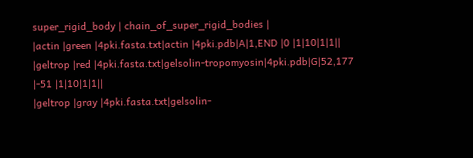super_rigid_body | chain_of_super_rigid_bodies |
|actin |green |4pki.fasta.txt|actin |4pki.pdb|A|1,END |0 |1|10|1|1||
|geltrop |red |4pki.fasta.txt|gelsolin-tropomyosin|4pki.pdb|G|52,177 |-51 |1|10|1|1||
|geltrop |gray |4pki.fasta.txt|gelsolin-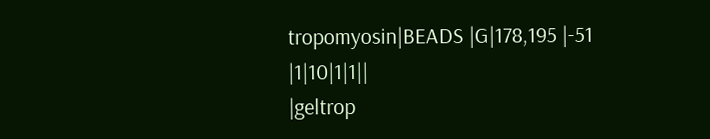tropomyosin|BEADS |G|178,195 |-51 |1|10|1|1||
|geltrop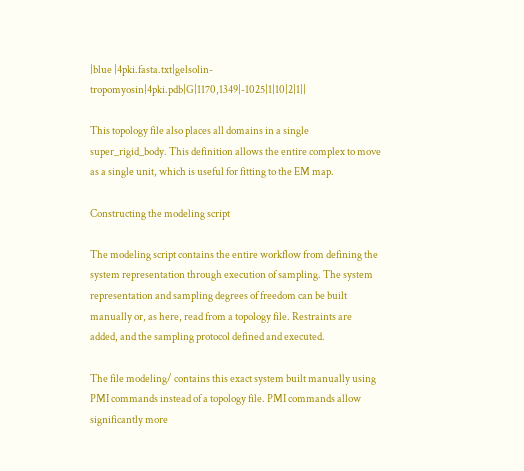|blue |4pki.fasta.txt|gelsolin-tropomyosin|4pki.pdb|G|1170,1349|-1025|1|10|2|1||

This topology file also places all domains in a single super_rigid_body. This definition allows the entire complex to move as a single unit, which is useful for fitting to the EM map.

Constructing the modeling script

The modeling script contains the entire workflow from defining the system representation through execution of sampling. The system representation and sampling degrees of freedom can be built manually or, as here, read from a topology file. Restraints are added, and the sampling protocol defined and executed.

The file modeling/ contains this exact system built manually using PMI commands instead of a topology file. PMI commands allow significantly more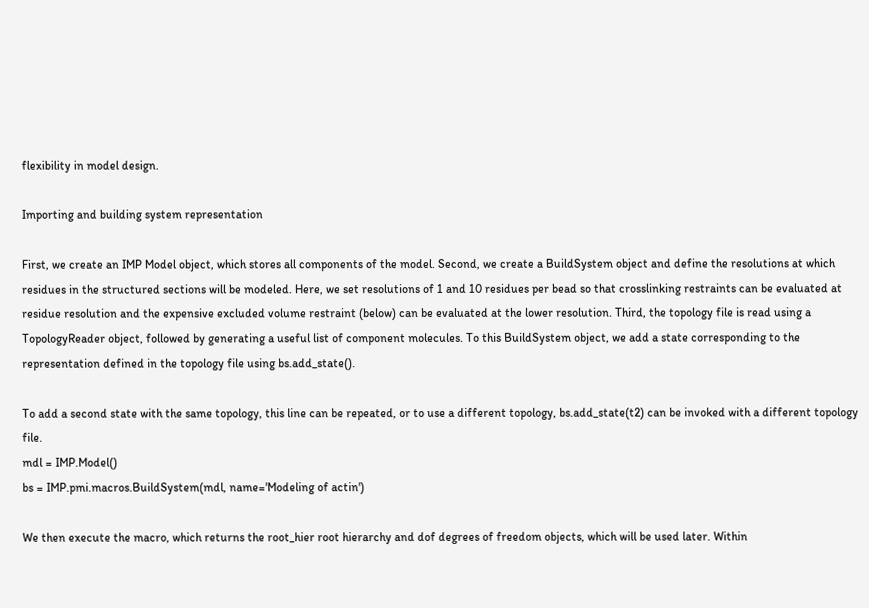flexibility in model design.

Importing and building system representation

First, we create an IMP Model object, which stores all components of the model. Second, we create a BuildSystem object and define the resolutions at which residues in the structured sections will be modeled. Here, we set resolutions of 1 and 10 residues per bead so that crosslinking restraints can be evaluated at residue resolution and the expensive excluded volume restraint (below) can be evaluated at the lower resolution. Third, the topology file is read using a TopologyReader object, followed by generating a useful list of component molecules. To this BuildSystem object, we add a state corresponding to the representation defined in the topology file using bs.add_state().

To add a second state with the same topology, this line can be repeated, or to use a different topology, bs.add_state(t2) can be invoked with a different topology file.
mdl = IMP.Model()
bs = IMP.pmi.macros.BuildSystem(mdl, name='Modeling of actin')

We then execute the macro, which returns the root_hier root hierarchy and dof degrees of freedom objects, which will be used later. Within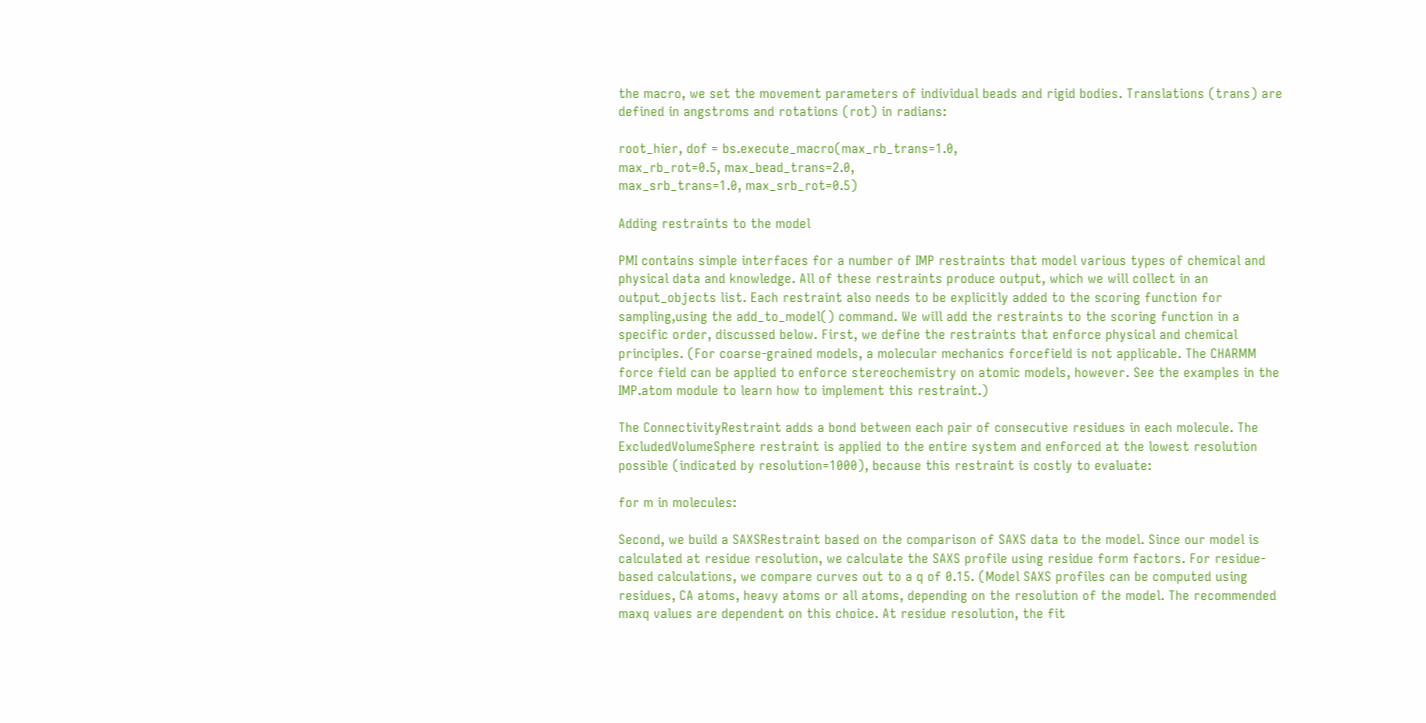the macro, we set the movement parameters of individual beads and rigid bodies. Translations (trans) are defined in angstroms and rotations (rot) in radians:

root_hier, dof = bs.execute_macro(max_rb_trans=1.0,
max_rb_rot=0.5, max_bead_trans=2.0,
max_srb_trans=1.0, max_srb_rot=0.5)

Adding restraints to the model

PMI contains simple interfaces for a number of IMP restraints that model various types of chemical and physical data and knowledge. All of these restraints produce output, which we will collect in an output_objects list. Each restraint also needs to be explicitly added to the scoring function for sampling,using the add_to_model() command. We will add the restraints to the scoring function in a specific order, discussed below. First, we define the restraints that enforce physical and chemical principles. (For coarse-grained models, a molecular mechanics forcefield is not applicable. The CHARMM force field can be applied to enforce stereochemistry on atomic models, however. See the examples in the IMP.atom module to learn how to implement this restraint.)

The ConnectivityRestraint adds a bond between each pair of consecutive residues in each molecule. The ExcludedVolumeSphere restraint is applied to the entire system and enforced at the lowest resolution possible (indicated by resolution=1000), because this restraint is costly to evaluate:

for m in molecules:

Second, we build a SAXSRestraint based on the comparison of SAXS data to the model. Since our model is calculated at residue resolution, we calculate the SAXS profile using residue form factors. For residue-based calculations, we compare curves out to a q of 0.15. (Model SAXS profiles can be computed using residues, CA atoms, heavy atoms or all atoms, depending on the resolution of the model. The recommended maxq values are dependent on this choice. At residue resolution, the fit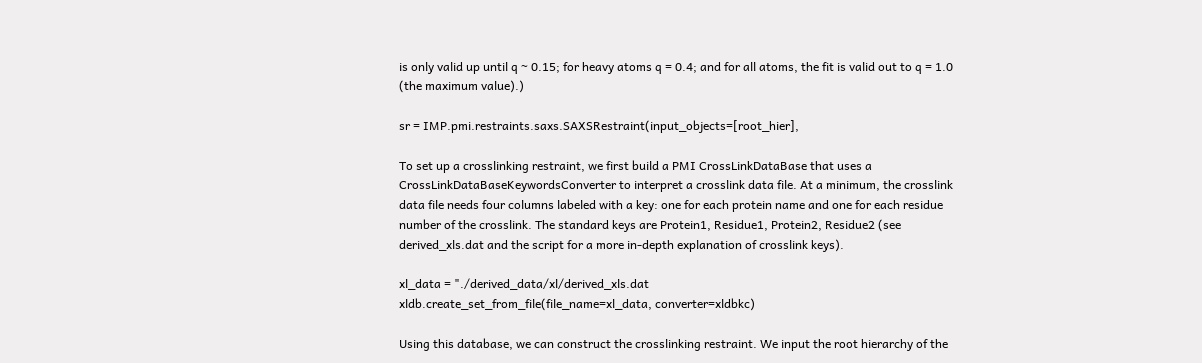is only valid up until q ~ 0.15; for heavy atoms q = 0.4; and for all atoms, the fit is valid out to q = 1.0 (the maximum value).)

sr = IMP.pmi.restraints.saxs.SAXSRestraint(input_objects=[root_hier],

To set up a crosslinking restraint, we first build a PMI CrossLinkDataBase that uses a CrossLinkDataBaseKeywordsConverter to interpret a crosslink data file. At a minimum, the crosslink data file needs four columns labeled with a key: one for each protein name and one for each residue number of the crosslink. The standard keys are Protein1, Residue1, Protein2, Residue2 (see derived_xls.dat and the script for a more in-depth explanation of crosslink keys).

xl_data = "./derived_data/xl/derived_xls.dat
xldb.create_set_from_file(file_name=xl_data, converter=xldbkc)

Using this database, we can construct the crosslinking restraint. We input the root hierarchy of the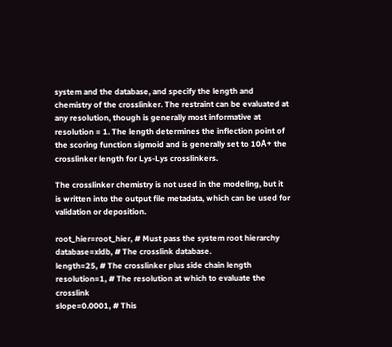system and the database, and specify the length and chemistry of the crosslinker. The restraint can be evaluated at any resolution, though is generally most informative at resolution = 1. The length determines the inflection point of the scoring function sigmoid and is generally set to 10Å+ the crosslinker length for Lys-Lys crosslinkers.

The crosslinker chemistry is not used in the modeling, but it is written into the output file metadata, which can be used for validation or deposition.

root_hier=root_hier, # Must pass the system root hierarchy
database=xldb, # The crosslink database.
length=25, # The crosslinker plus side chain length
resolution=1, # The resolution at which to evaluate the crosslink
slope=0.0001, # This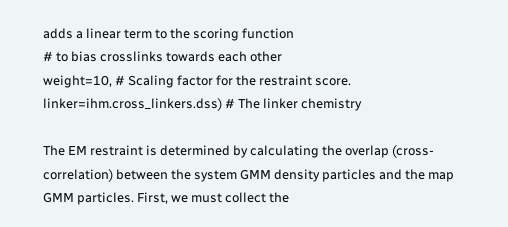adds a linear term to the scoring function
# to bias crosslinks towards each other
weight=10, # Scaling factor for the restraint score.
linker=ihm.cross_linkers.dss) # The linker chemistry

The EM restraint is determined by calculating the overlap (cross-correlation) between the system GMM density particles and the map GMM particles. First, we must collect the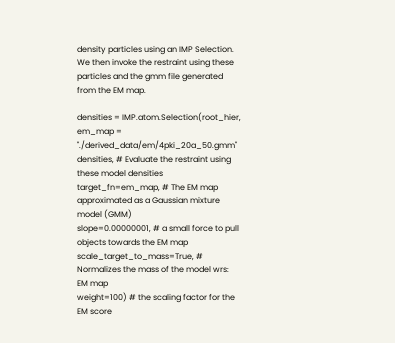density particles using an IMP Selection. We then invoke the restraint using these particles and the gmm file generated from the EM map.

densities = IMP.atom.Selection(root_hier,
em_map = "./derived_data/em/4pki_20a_50.gmm"
densities, # Evaluate the restraint using these model densities
target_fn=em_map, # The EM map approximated as a Gaussian mixture model (GMM)
slope=0.00000001, # a small force to pull objects towards the EM map
scale_target_to_mass=True, # Normalizes the mass of the model wrs: EM map
weight=100) # the scaling factor for the EM score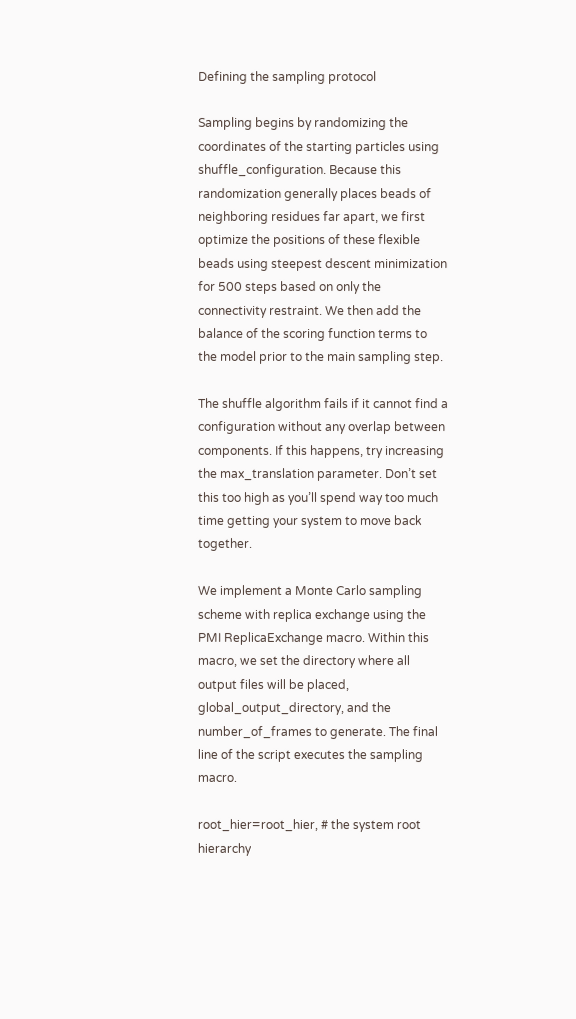Defining the sampling protocol

Sampling begins by randomizing the coordinates of the starting particles using shuffle_configuration. Because this randomization generally places beads of neighboring residues far apart, we first optimize the positions of these flexible beads using steepest descent minimization for 500 steps based on only the connectivity restraint. We then add the balance of the scoring function terms to the model prior to the main sampling step.

The shuffle algorithm fails if it cannot find a configuration without any overlap between components. If this happens, try increasing the max_translation parameter. Don’t set this too high as you’ll spend way too much time getting your system to move back together.

We implement a Monte Carlo sampling scheme with replica exchange using the PMI ReplicaExchange macro. Within this macro, we set the directory where all output files will be placed, global_output_directory, and the number_of_frames to generate. The final line of the script executes the sampling macro.

root_hier=root_hier, # the system root hierarchy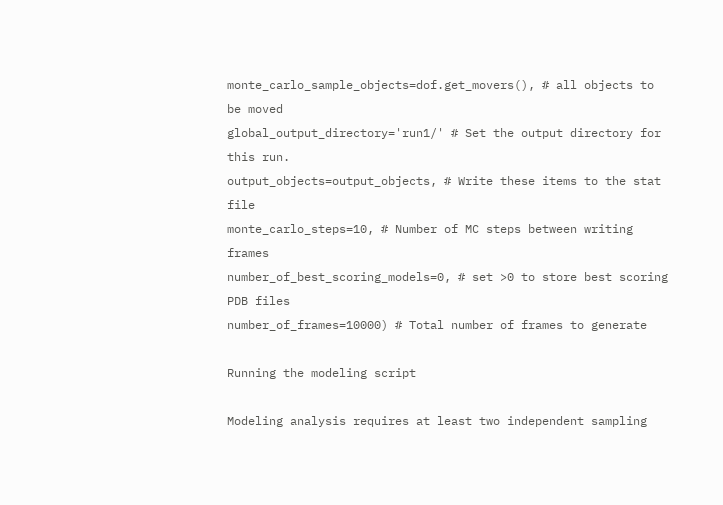monte_carlo_sample_objects=dof.get_movers(), # all objects to be moved
global_output_directory='run1/' # Set the output directory for this run.
output_objects=output_objects, # Write these items to the stat file
monte_carlo_steps=10, # Number of MC steps between writing frames
number_of_best_scoring_models=0, # set >0 to store best scoring PDB files
number_of_frames=10000) # Total number of frames to generate

Running the modeling script

Modeling analysis requires at least two independent sampling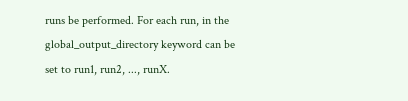runs be performed. For each run, in the global_output_directory keyword can be set to run1, run2, ..., runX.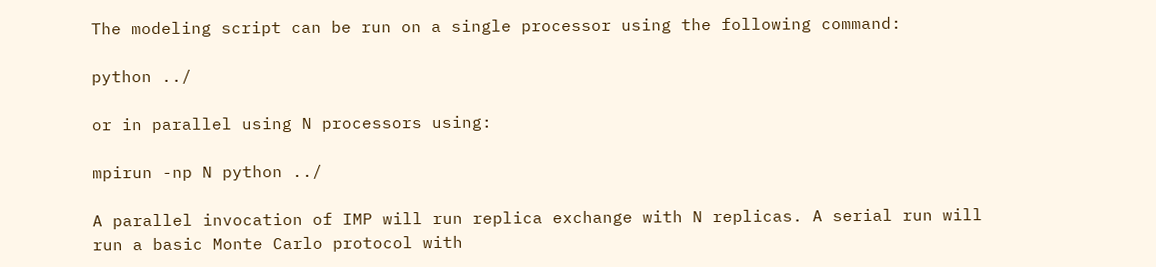The modeling script can be run on a single processor using the following command:

python ../

or in parallel using N processors using:

mpirun -np N python ../

A parallel invocation of IMP will run replica exchange with N replicas. A serial run will run a basic Monte Carlo protocol with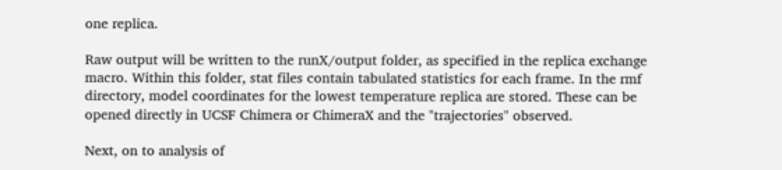one replica.

Raw output will be written to the runX/output folder, as specified in the replica exchange macro. Within this folder, stat files contain tabulated statistics for each frame. In the rmf directory, model coordinates for the lowest temperature replica are stored. These can be opened directly in UCSF Chimera or ChimeraX and the "trajectories" observed.

Next, on to analysis of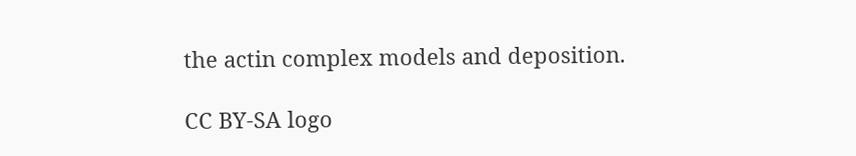the actin complex models and deposition.

CC BY-SA logo